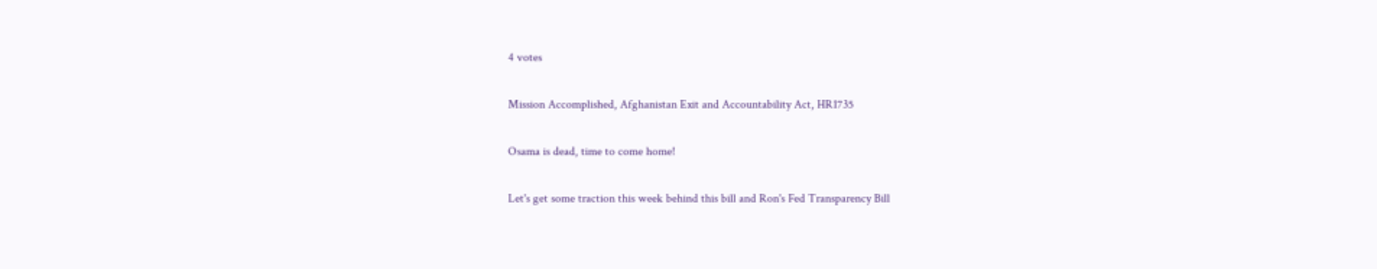4 votes

Mission Accomplished, Afghanistan Exit and Accountability Act, HR1735

Osama is dead, time to come home!

Let's get some traction this week behind this bill and Ron's Fed Transparency Bill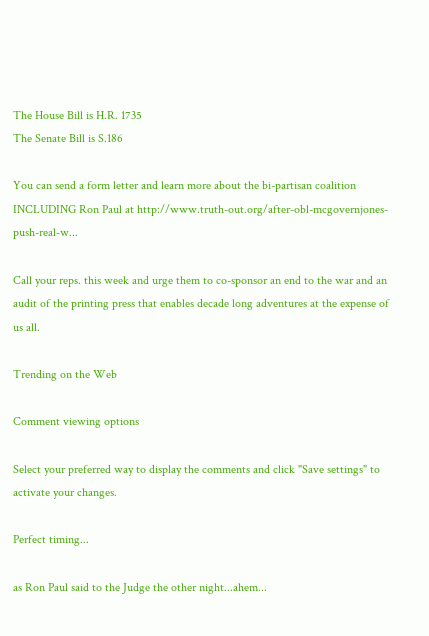The House Bill is H.R. 1735
The Senate Bill is S.186

You can send a form letter and learn more about the bi-partisan coalition INCLUDING Ron Paul at http://www.truth-out.org/after-obl-mcgovernjones-push-real-w...

Call your reps. this week and urge them to co-sponsor an end to the war and an audit of the printing press that enables decade long adventures at the expense of us all.

Trending on the Web

Comment viewing options

Select your preferred way to display the comments and click "Save settings" to activate your changes.

Perfect timing...

as Ron Paul said to the Judge the other night...ahem...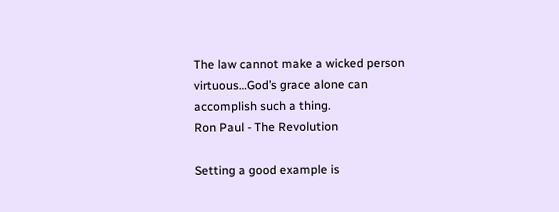The law cannot make a wicked person virtuous…God’s grace alone can accomplish such a thing.
Ron Paul - The Revolution

Setting a good example is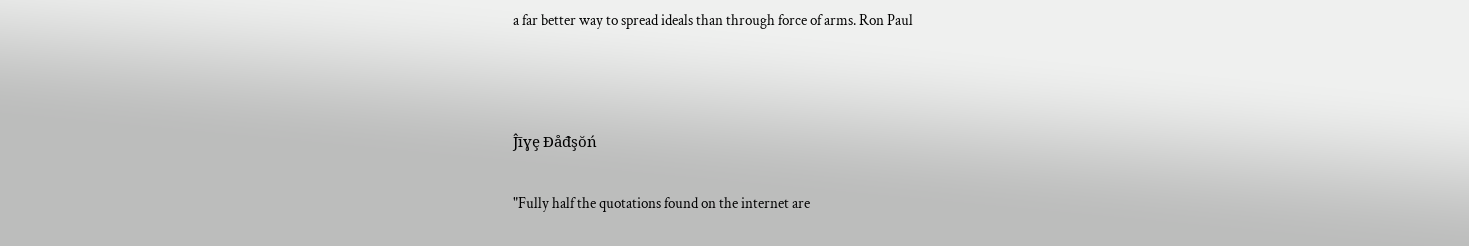a far better way to spread ideals than through force of arms. Ron Paul



Ĵīɣȩ Ɖåđşŏń

"Fully half the quotations found on the internet are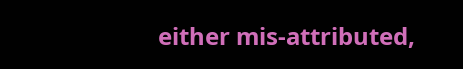either mis-attributed,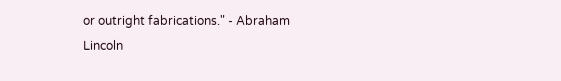or outright fabrications." - Abraham Lincoln